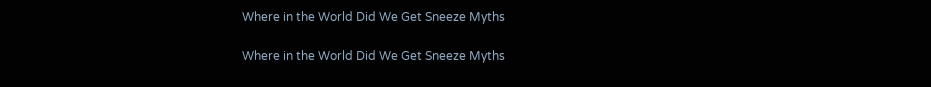Where in the World Did We Get Sneeze Myths

Where in the World Did We Get Sneeze Myths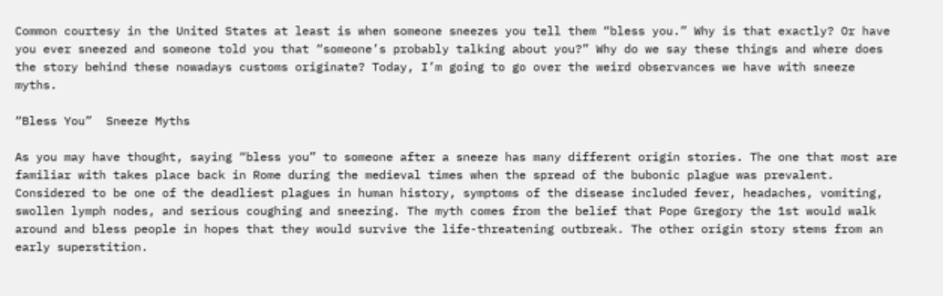Common courtesy in the United States at least is when someone sneezes you tell them “bless you.” Why is that exactly? Or have you ever sneezed and someone told you that “someone’s probably talking about you?” Why do we say these things and where does the story behind these nowadays customs originate? Today, I’m going to go over the weird observances we have with sneeze myths.

“Bless You”  Sneeze Myths

As you may have thought, saying “bless you” to someone after a sneeze has many different origin stories. The one that most are familiar with takes place back in Rome during the medieval times when the spread of the bubonic plague was prevalent. Considered to be one of the deadliest plagues in human history, symptoms of the disease included fever, headaches, vomiting, swollen lymph nodes, and serious coughing and sneezing. The myth comes from the belief that Pope Gregory the 1st would walk around and bless people in hopes that they would survive the life-threatening outbreak. The other origin story stems from an early superstition.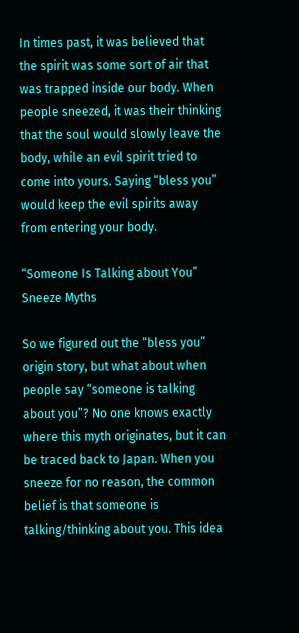In times past, it was believed that the spirit was some sort of air that was trapped inside our body. When people sneezed, it was their thinking that the soul would slowly leave the body, while an evil spirit tried to come into yours. Saying “bless you” would keep the evil spirits away from entering your body.

“Someone Is Talking about You” Sneeze Myths

So we figured out the “bless you” origin story, but what about when people say “someone is talking about you”? No one knows exactly where this myth originates, but it can be traced back to Japan. When you sneeze for no reason, the common belief is that someone is talking/thinking about you. This idea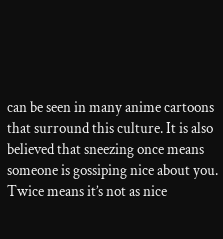can be seen in many anime cartoons that surround this culture. It is also believed that sneezing once means someone is gossiping nice about you. Twice means it’s not as nice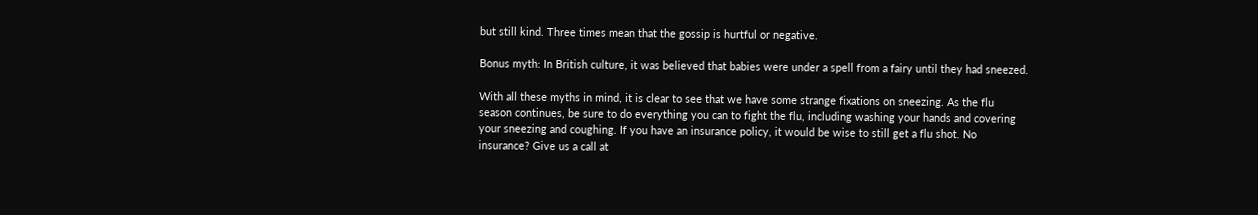but still kind. Three times mean that the gossip is hurtful or negative.

Bonus myth: In British culture, it was believed that babies were under a spell from a fairy until they had sneezed.

With all these myths in mind, it is clear to see that we have some strange fixations on sneezing. As the flu season continues, be sure to do everything you can to fight the flu, including washing your hands and covering your sneezing and coughing. If you have an insurance policy, it would be wise to still get a flu shot. No insurance? Give us a call at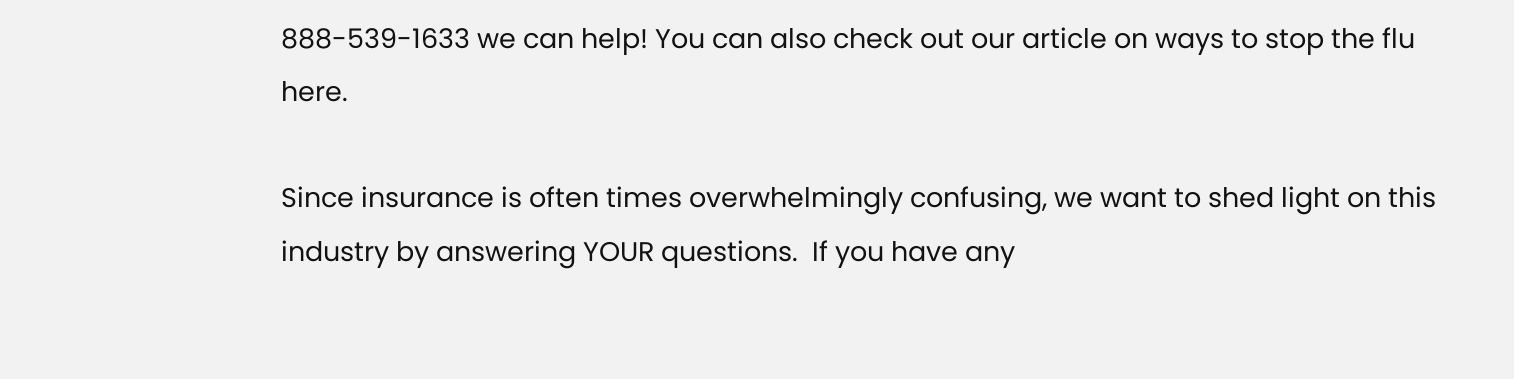888-539-1633 we can help! You can also check out our article on ways to stop the flu here.

Since insurance is often times overwhelmingly confusing, we want to shed light on this industry by answering YOUR questions.  If you have any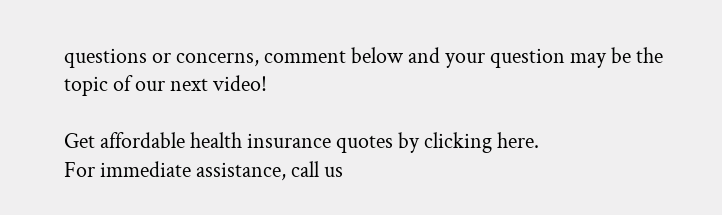questions or concerns, comment below and your question may be the topic of our next video!

Get affordable health insurance quotes by clicking here.
For immediate assistance, call us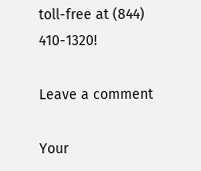toll-free at (844) 410-1320!

Leave a comment

Your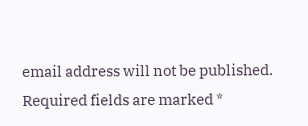email address will not be published. Required fields are marked *